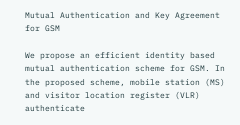Mutual Authentication and Key Agreement for GSM

We propose an efficient identity based mutual authentication scheme for GSM. In the proposed scheme, mobile station (MS) and visitor location register (VLR) authenticate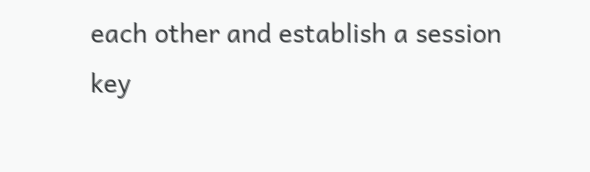each other and establish a session key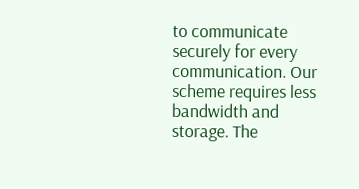to communicate securely for every communication. Our scheme requires less bandwidth and storage. The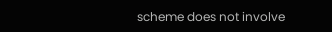scheme does not involve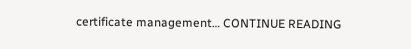certificate management… CONTINUE READING